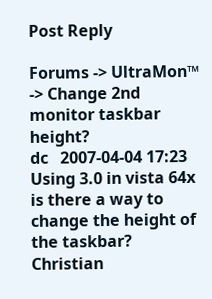Post Reply

Forums -> UltraMon™ -> Change 2nd monitor taskbar height?
dc   2007-04-04 17:23
Using 3.0 in vista 64x is there a way to change the height of the taskbar?
Christian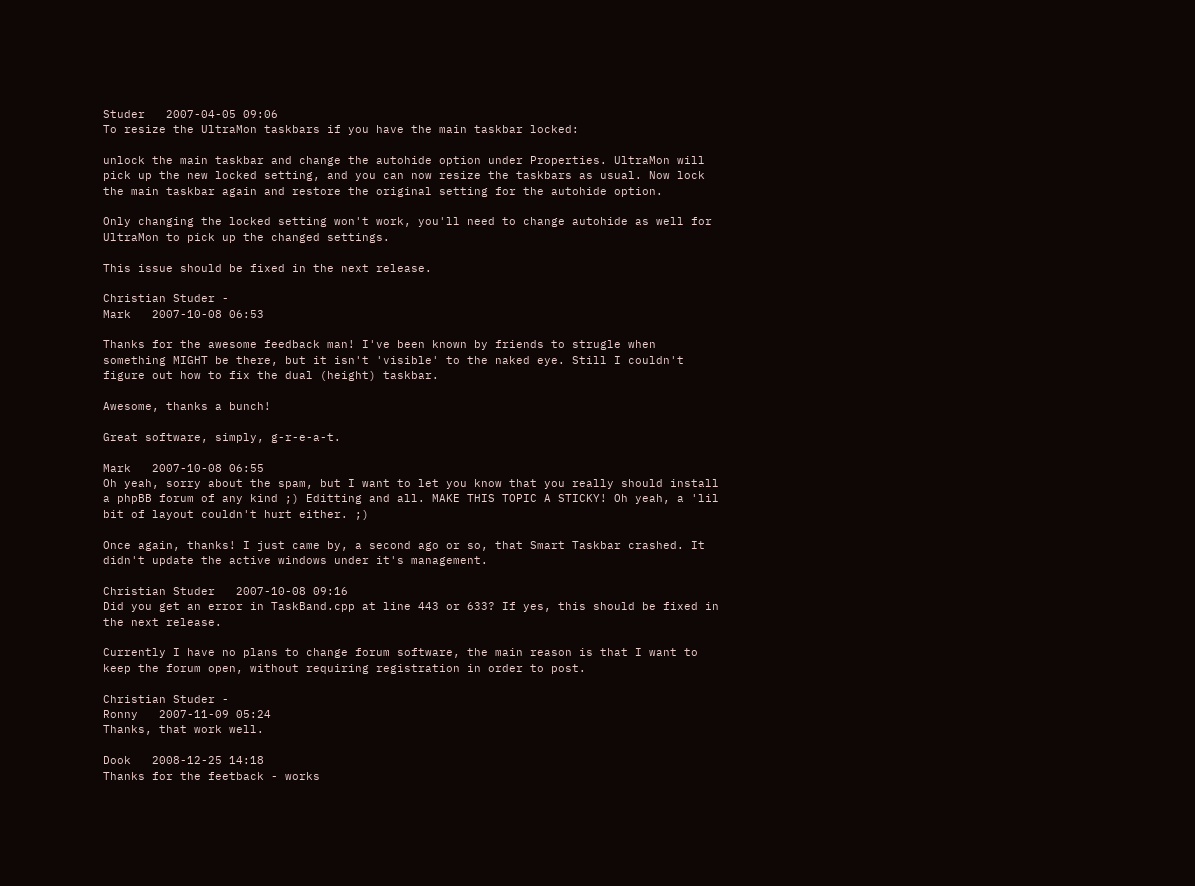Studer   2007-04-05 09:06
To resize the UltraMon taskbars if you have the main taskbar locked:

unlock the main taskbar and change the autohide option under Properties. UltraMon will pick up the new locked setting, and you can now resize the taskbars as usual. Now lock the main taskbar again and restore the original setting for the autohide option.

Only changing the locked setting won't work, you'll need to change autohide as well for UltraMon to pick up the changed settings.

This issue should be fixed in the next release.

Christian Studer -
Mark   2007-10-08 06:53

Thanks for the awesome feedback man! I've been known by friends to strugle when something MIGHT be there, but it isn't 'visible' to the naked eye. Still I couldn't figure out how to fix the dual (height) taskbar.

Awesome, thanks a bunch!

Great software, simply, g-r-e-a-t.

Mark   2007-10-08 06:55
Oh yeah, sorry about the spam, but I want to let you know that you really should install a phpBB forum of any kind ;) Editting and all. MAKE THIS TOPIC A STICKY! Oh yeah, a 'lil bit of layout couldn't hurt either. ;)

Once again, thanks! I just came by, a second ago or so, that Smart Taskbar crashed. It didn't update the active windows under it's management.

Christian Studer   2007-10-08 09:16
Did you get an error in TaskBand.cpp at line 443 or 633? If yes, this should be fixed in the next release.

Currently I have no plans to change forum software, the main reason is that I want to keep the forum open, without requiring registration in order to post.

Christian Studer -
Ronny   2007-11-09 05:24
Thanks, that work well.

Dook   2008-12-25 14:18
Thanks for the feetback - works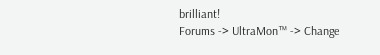brilliant!
Forums -> UltraMon™ -> Change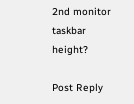2nd monitor taskbar height?

Post Reply